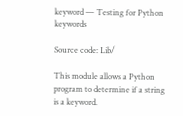keyword — Testing for Python keywords

Source code: Lib/

This module allows a Python program to determine if a string is a keyword.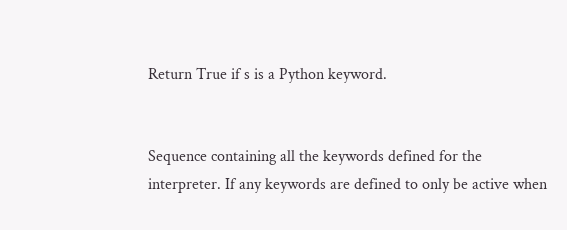Return True if s is a Python keyword.


Sequence containing all the keywords defined for the interpreter. If any keywords are defined to only be active when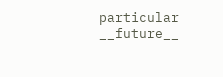particular __future__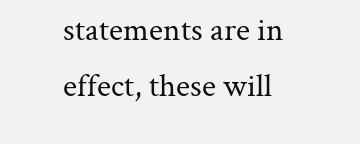statements are in effect, these will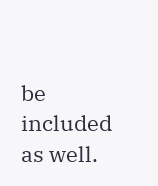be included as well.